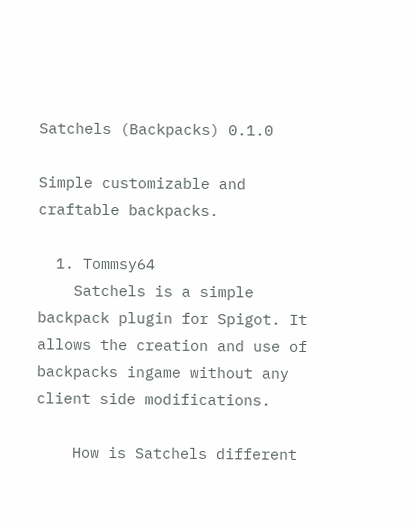Satchels (Backpacks) 0.1.0

Simple customizable and craftable backpacks.

  1. Tommsy64
    Satchels is a simple backpack plugin for Spigot. It allows the creation and use of backpacks ingame without any client side modifications.

    How is Satchels different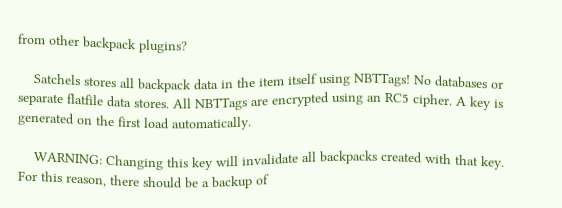from other backpack plugins?

    Satchels stores all backpack data in the item itself using NBTTags! No databases or separate flatfile data stores. All NBTTags are encrypted using an RC5 cipher. A key is generated on the first load automatically.

    WARNING: Changing this key will invalidate all backpacks created with that key. For this reason, there should be a backup of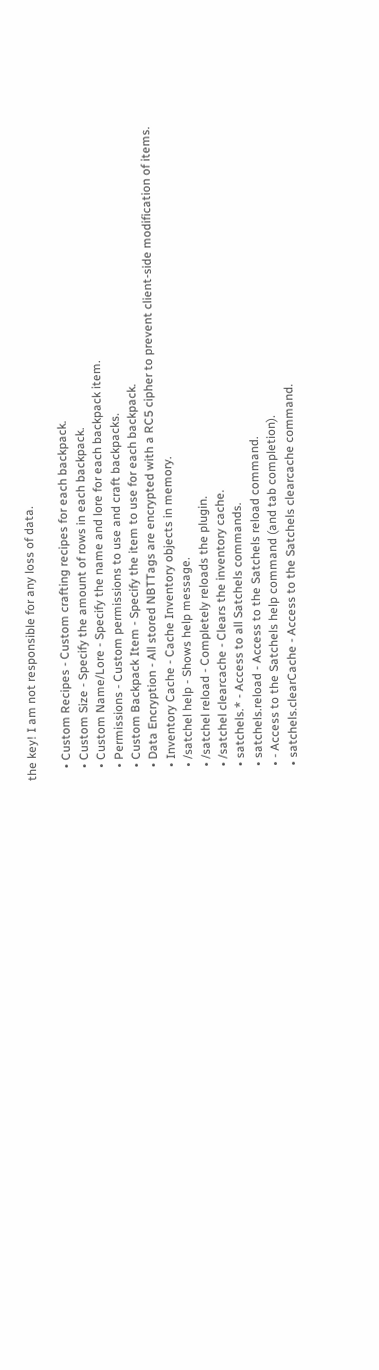the key! I am not responsible for any loss of data.

    • Custom Recipes - Custom crafting recipes for each backpack.
    • Custom Size - Specify the amount of rows in each backpack.
    • Custom Name/Lore - Specify the name and lore for each backpack item.
    • Permissions - Custom permissions to use and craft backpacks.
    • Custom Backpack Item - Specify the item to use for each backpack.
    • Data Encryption - All stored NBTTags are encrypted with a RC5 cipher to prevent client-side modification of items.
    • Inventory Cache - Cache Inventory objects in memory.
    • /satchel help - Shows help message.
    • /satchel reload - Completely reloads the plugin.
    • /satchel clearcache - Clears the inventory cache.
    • satchels.* - Access to all Satchels commands.
    • satchels.reload - Access to the Satchels reload command.
    • - Access to the Satchels help command (and tab completion).
    • satchels.clearCache - Access to the Satchels clearcache command.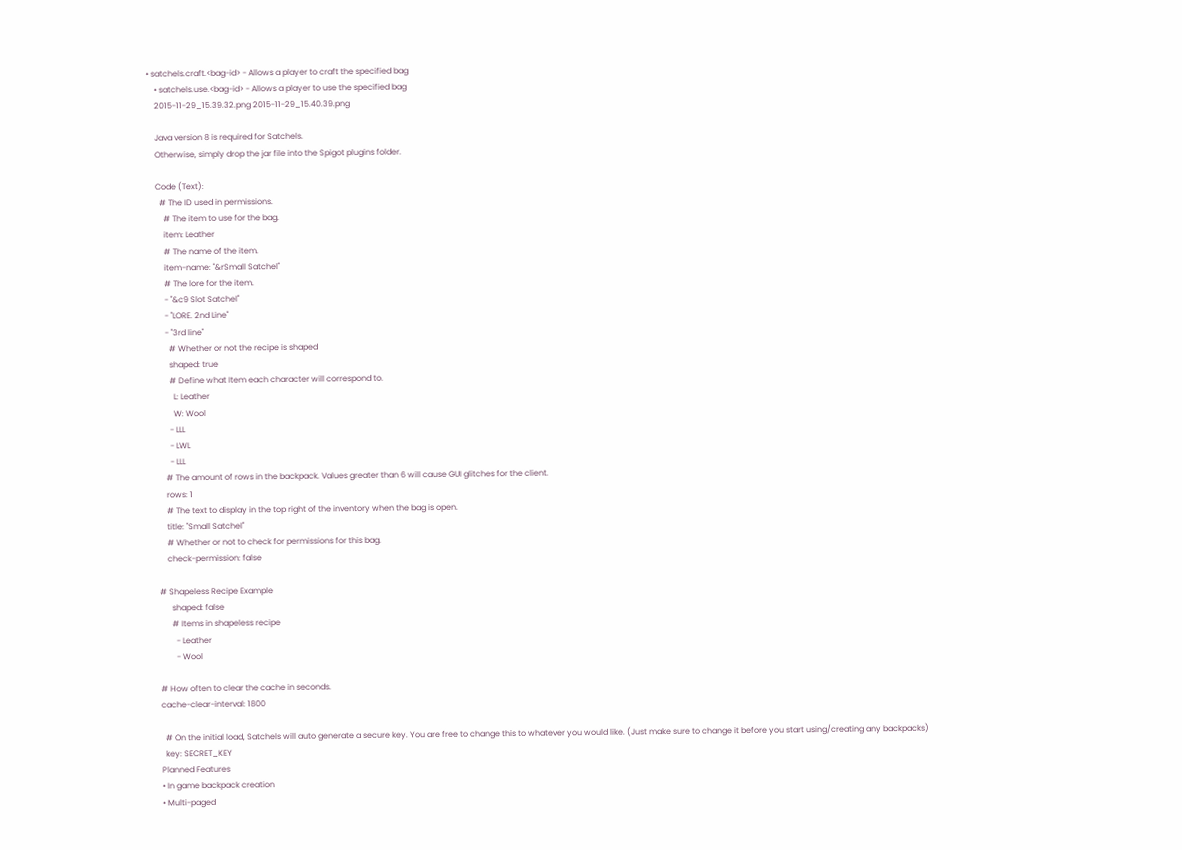• satchels.craft.<bag-id> - Allows a player to craft the specified bag
    • satchels.use.<bag-id> - Allows a player to use the specified bag
    2015-11-29_15.39.32.png 2015-11-29_15.40.39.png

    Java version 8 is required for Satchels.
    Otherwise, simply drop the jar file into the Spigot plugins folder.

    Code (Text):
      # The ID used in permissions.
        # The item to use for the bag.
        item: Leather
        # The name of the item.
        item-name: "&rSmall Satchel"
        # The lore for the item.
        - "&c9 Slot Satchel"
        - "LORE. 2nd Line"
        - "3rd line"
          # Whether or not the recipe is shaped
          shaped: true
          # Define what Item each character will correspond to.
            L: Leather
            W: Wool
          - LLL
          - LWL
          - LLL
        # The amount of rows in the backpack. Values greater than 6 will cause GUI glitches for the client.
        rows: 1
        # The text to display in the top right of the inventory when the bag is open.
        title: "Small Satchel"
        # Whether or not to check for permissions for this bag.
        check-permission: false

    # Shapeless Recipe Example
          shaped: false
          # Items in shapeless recipe
            - Leather
            - Wool

    # How often to clear the cache in seconds.
    cache-clear-interval: 1800

      # On the initial load, Satchels will auto generate a secure key. You are free to change this to whatever you would like. (Just make sure to change it before you start using/creating any backpacks)
      key: SECRET_KEY
    Planned Features
    • In game backpack creation
    • Multi-paged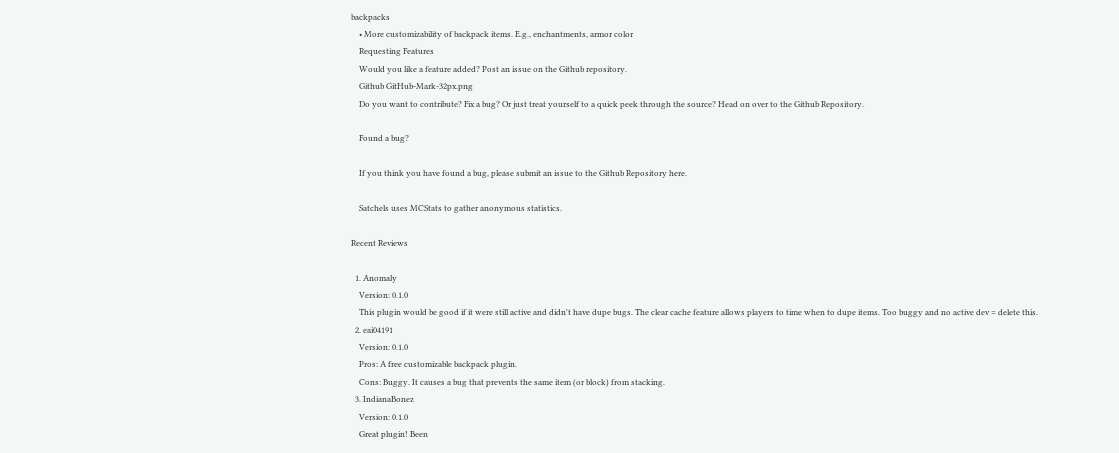backpacks
    • More customizability of backpack items. E.g., enchantments, armor color
    Requesting Features
    Would you like a feature added? Post an issue on the Github repository.
    Github GitHub-Mark-32px.png
    Do you want to contribute? Fix a bug? Or just treat yourself to a quick peek through the source? Head on over to the Github Repository.

    Found a bug?

    If you think you have found a bug, please submit an issue to the Github Repository here.

    Satchels uses MCStats to gather anonymous statistics.

Recent Reviews

  1. Anomaly
    Version: 0.1.0
    This plugin would be good if it were still active and didn't have dupe bugs. The clear cache feature allows players to time when to dupe items. Too buggy and no active dev = delete this.
  2. eai04191
    Version: 0.1.0
    Pros: A free customizable backpack plugin.
    Cons: Buggy. It causes a bug that prevents the same item (or block) from stacking.
  3. IndianaBonez
    Version: 0.1.0
    Great plugin! Been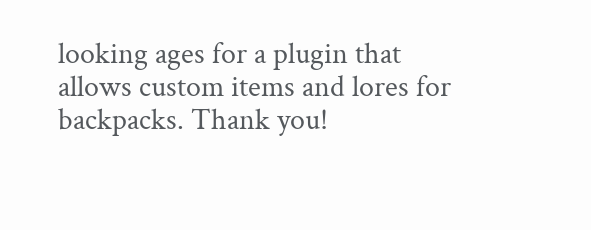looking ages for a plugin that allows custom items and lores for backpacks. Thank you!